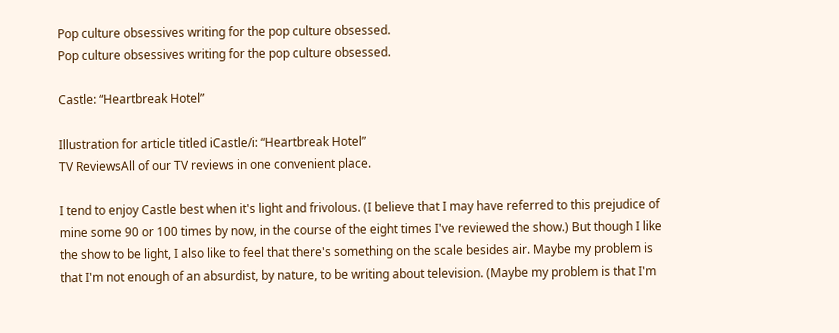Pop culture obsessives writing for the pop culture obsessed.
Pop culture obsessives writing for the pop culture obsessed.

Castle: “Heartbreak Hotel”

Illustration for article titled iCastle/i: “Heartbreak Hotel”
TV ReviewsAll of our TV reviews in one convenient place.

I tend to enjoy Castle best when it's light and frivolous. (I believe that I may have referred to this prejudice of mine some 90 or 100 times by now, in the course of the eight times I've reviewed the show.) But though I like the show to be light, I also like to feel that there's something on the scale besides air. Maybe my problem is that I'm not enough of an absurdist, by nature, to be writing about television. (Maybe my problem is that I'm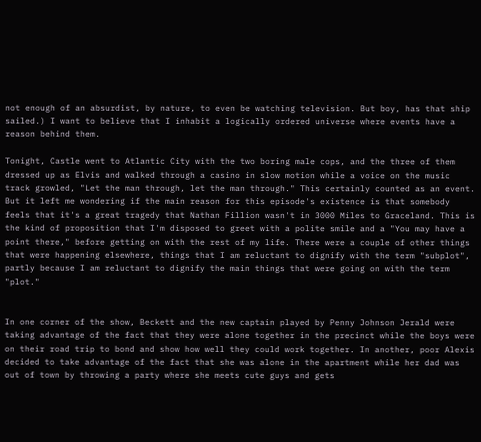not enough of an absurdist, by nature, to even be watching television. But boy, has that ship sailed.) I want to believe that I inhabit a logically ordered universe where events have a reason behind them.

Tonight, Castle went to Atlantic City with the two boring male cops, and the three of them dressed up as Elvis and walked through a casino in slow motion while a voice on the music track growled, "Let the man through, let the man through." This certainly counted as an event. But it left me wondering if the main reason for this episode's existence is that somebody feels that it's a great tragedy that Nathan Fillion wasn't in 3000 Miles to Graceland. This is the kind of proposition that I'm disposed to greet with a polite smile and a "You may have a point there," before getting on with the rest of my life. There were a couple of other things that were happening elsewhere, things that I am reluctant to dignify with the term "subplot", partly because I am reluctant to dignify the main things that were going on with the term "plot."


In one corner of the show, Beckett and the new captain played by Penny Johnson Jerald were taking advantage of the fact that they were alone together in the precinct while the boys were on their road trip to bond and show how well they could work together. In another, poor Alexis decided to take advantage of the fact that she was alone in the apartment while her dad was out of town by throwing a party where she meets cute guys and gets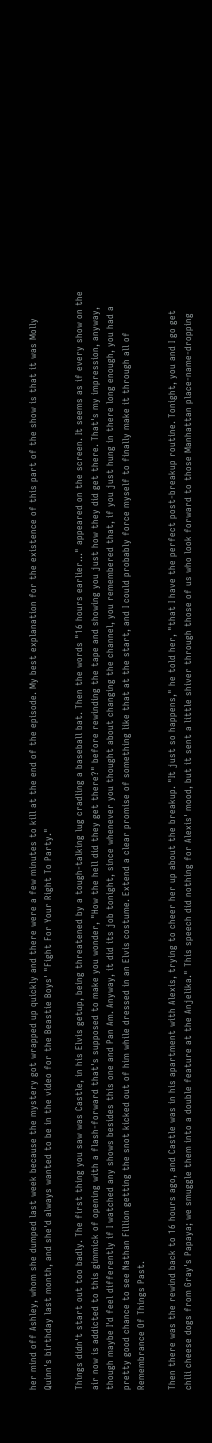her mind off Ashley, whom she dumped last week because the mystery got wrapped up quickly and there were a few minutes to kill at the end of the episode. My best explanation for the existence of this part of the show is that it was Molly Quinn's birthday last month, and she'd always wanted to be in the video for the Beastie Boys' "Fight For Your Right To Party."

Things didn't start out too badly. The first thing you saw was Castle, in his Elvis getup, being threatened by a tough-talking lug cradling a baseball bat. Then the words "16 hours earlier…" appeared on the screen. It seems as if every show on the air now is addicted to this gimmick of opening with a flash-forward that's supposed to make you wonder, "How the hell did they get there?" before rewinding the tape and showing you just how they did get there. That's my impression, anyway, though maybe I'd feel differently if I watched any shows besides this one and Pan Am. Anyway, it did its job tonight, since whenever you thought about changing the channel, you remembered that, if you just hung in there long enough, you had a pretty good chance to see Nathan Fillion getting the snot kicked out of him while dressed in an Elvis costume. Extend a clear promise of something like that at the start, and I could probably force myself to finally make it through all of Remembrance Of Things Past.

Then there was the rewind back to 16 hours ago, and Castle was in his apartment with Alexis, trying to cheer her up about the breakup. "It just so happens," he told her, "that I have the perfect post-breakup routine. Tonight, you and I go get chili cheese dogs from Gray's Papaya; we smuggle them into a double feature at the Anjelika." This speech did nothing for Alexis' mood, but it sent a little shiver through those of us who look forward to those Manhattan place-name-dropping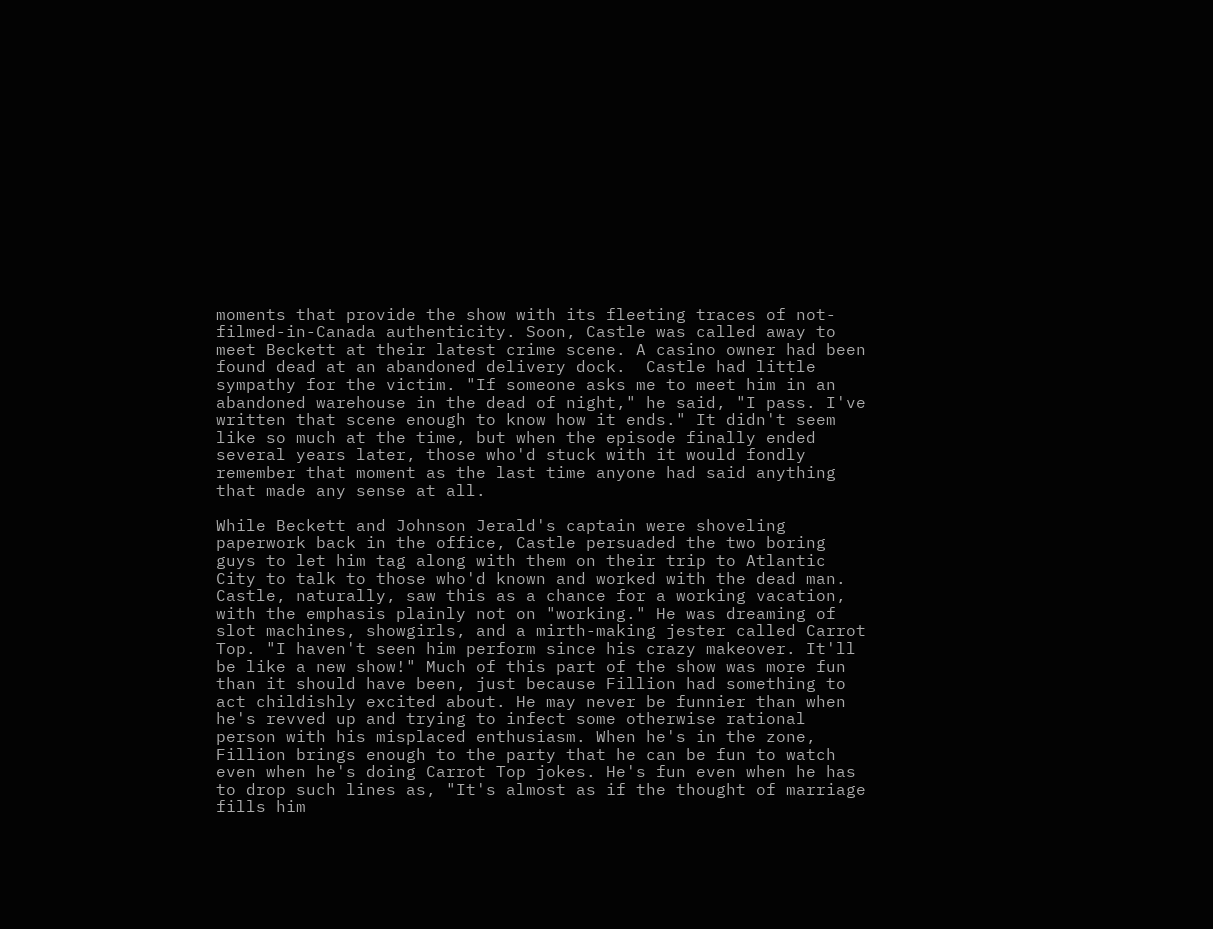moments that provide the show with its fleeting traces of not-filmed-in-Canada authenticity. Soon, Castle was called away to meet Beckett at their latest crime scene. A casino owner had been found dead at an abandoned delivery dock.  Castle had little sympathy for the victim. "If someone asks me to meet him in an abandoned warehouse in the dead of night," he said, "I pass. I've written that scene enough to know how it ends." It didn't seem like so much at the time, but when the episode finally ended several years later, those who'd stuck with it would fondly remember that moment as the last time anyone had said anything that made any sense at all.

While Beckett and Johnson Jerald's captain were shoveling paperwork back in the office, Castle persuaded the two boring guys to let him tag along with them on their trip to Atlantic City to talk to those who'd known and worked with the dead man. Castle, naturally, saw this as a chance for a working vacation, with the emphasis plainly not on "working." He was dreaming of slot machines, showgirls, and a mirth-making jester called Carrot Top. "I haven't seen him perform since his crazy makeover. It'll be like a new show!" Much of this part of the show was more fun than it should have been, just because Fillion had something to act childishly excited about. He may never be funnier than when he's revved up and trying to infect some otherwise rational person with his misplaced enthusiasm. When he's in the zone, Fillion brings enough to the party that he can be fun to watch even when he's doing Carrot Top jokes. He's fun even when he has to drop such lines as, "It's almost as if the thought of marriage fills him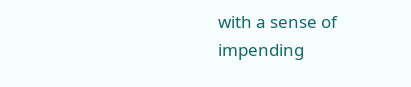with a sense of impending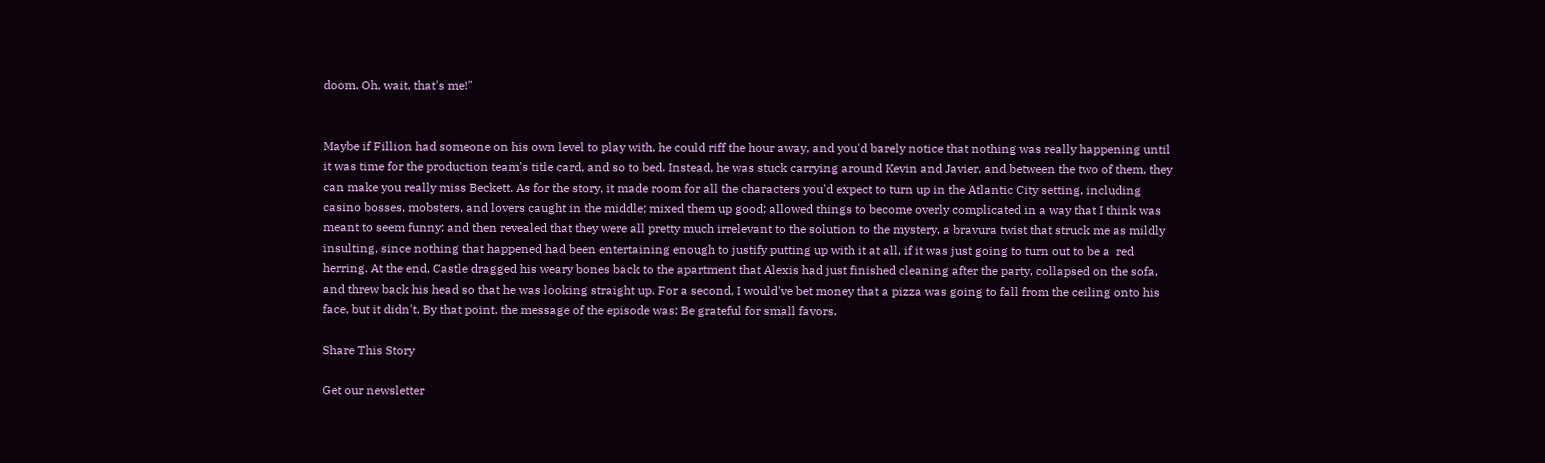doom. Oh, wait, that's me!"


Maybe if Fillion had someone on his own level to play with, he could riff the hour away, and you'd barely notice that nothing was really happening until it was time for the production team's title card, and so to bed. Instead, he was stuck carrying around Kevin and Javier, and between the two of them, they can make you really miss Beckett. As for the story, it made room for all the characters you'd expect to turn up in the Atlantic City setting, including casino bosses, mobsters, and lovers caught in the middle; mixed them up good; allowed things to become overly complicated in a way that I think was meant to seem funny; and then revealed that they were all pretty much irrelevant to the solution to the mystery, a bravura twist that struck me as mildly insulting, since nothing that happened had been entertaining enough to justify putting up with it at all, if it was just going to turn out to be a  red herring. At the end, Castle dragged his weary bones back to the apartment that Alexis had just finished cleaning after the party, collapsed on the sofa, and threw back his head so that he was looking straight up. For a second, I would've bet money that a pizza was going to fall from the ceiling onto his face, but it didn't. By that point, the message of the episode was: Be grateful for small favors.

Share This Story

Get our newsletter